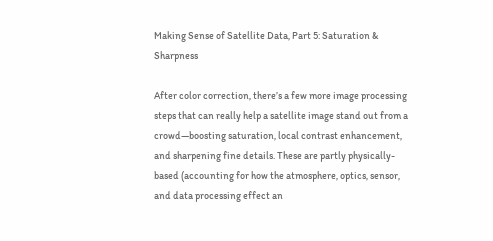Making Sense of Satellite Data, Part 5: Saturation & Sharpness

After color correction, there’s a few more image processing steps that can really help a satellite image stand out from a crowd—boosting saturation, local contrast enhancement, and sharpening fine details. These are partly physically-based (accounting for how the atmosphere, optics, sensor, and data processing effect an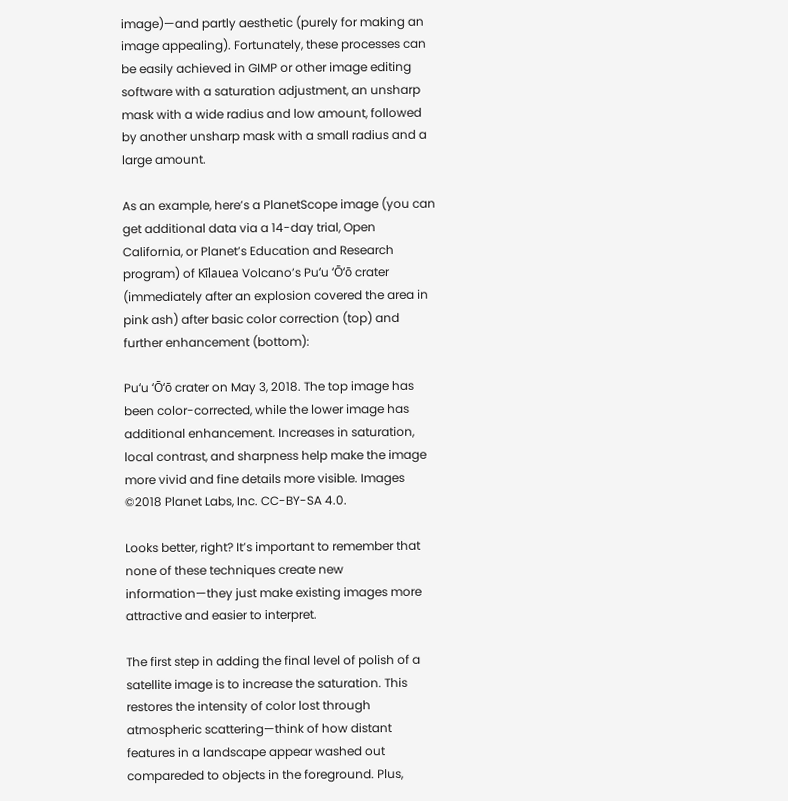image)—and partly aesthetic (purely for making an image appealing). Fortunately, these processes can be easily achieved in GIMP or other image editing software with a saturation adjustment, an unsharp mask with a wide radius and low amount, followed by another unsharp mask with a small radius and a large amount.

As an example, here’s a PlanetScope image (you can get additional data via a 14-day trial, Open California, or Planet’s Education and Research program) of Kīlauea Volcano’s Puʻu ʻŌʻō crater (immediately after an explosion covered the area in pink ash) after basic color correction (top) and further enhancement (bottom):

Puʻu ʻŌʻō crater on May 3, 2018. The top image has been color-corrected, while the lower image has additional enhancement. Increases in saturation, local contrast, and sharpness help make the image more vivid and fine details more visible. Images ©2018 Planet Labs, Inc. CC-BY-SA 4.0.

Looks better, right? It’s important to remember that none of these techniques create new information—they just make existing images more attractive and easier to interpret.

The first step in adding the final level of polish of a satellite image is to increase the saturation. This restores the intensity of color lost through atmospheric scattering—think of how distant features in a landscape appear washed out compareded to objects in the foreground. Plus,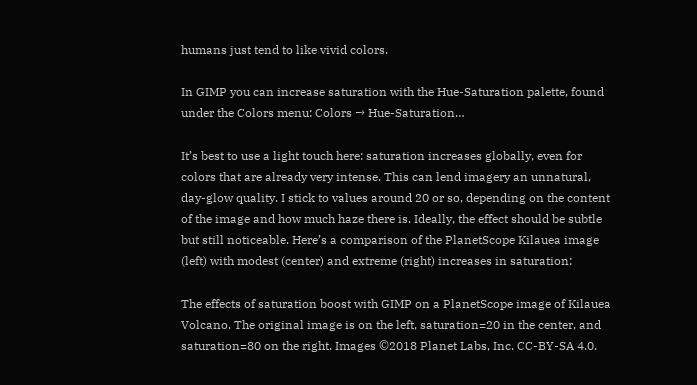humans just tend to like vivid colors.

In GIMP you can increase saturation with the Hue-Saturation palette, found under the Colors menu: Colors → Hue-Saturation…

It’s best to use a light touch here: saturation increases globally, even for colors that are already very intense. This can lend imagery an unnatural, day-glow quality. I stick to values around 20 or so, depending on the content of the image and how much haze there is. Ideally, the effect should be subtle but still noticeable. Here’s a comparison of the PlanetScope Kilauea image (left) with modest (center) and extreme (right) increases in saturation:

The effects of saturation boost with GIMP on a PlanetScope image of Kilauea Volcano. The original image is on the left, saturation=20 in the center, and saturation=80 on the right. Images ©2018 Planet Labs, Inc. CC-BY-SA 4.0.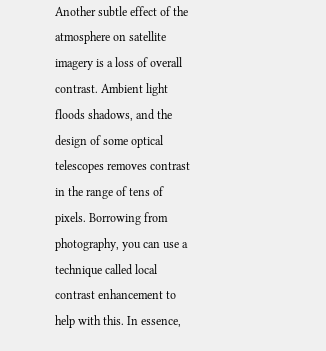Another subtle effect of the atmosphere on satellite imagery is a loss of overall contrast. Ambient light floods shadows, and the design of some optical telescopes removes contrast in the range of tens of pixels. Borrowing from photography, you can use a technique called local contrast enhancement to help with this. In essence,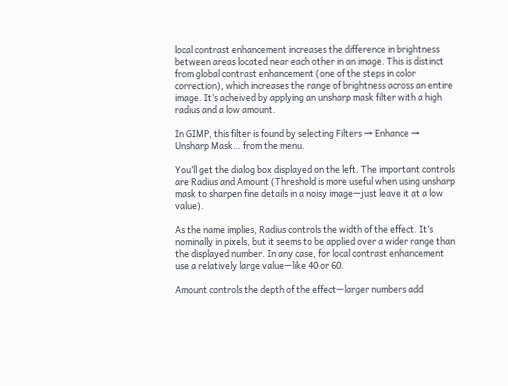local contrast enhancement increases the difference in brightness between areas located near each other in an image. This is distinct from global contrast enhancement (one of the steps in color correction), which increases the range of brightness across an entire image. It’s acheived by applying an unsharp mask filter with a high radius and a low amount.

In GIMP, this filter is found by selecting Filters → Enhance → Unsharp Mask… from the menu.

You’ll get the dialog box displayed on the left. The important controls are Radius and Amount (Threshold is more useful when using unsharp mask to sharpen fine details in a noisy image—just leave it at a low value).

As the name implies, Radius controls the width of the effect. It’s nominally in pixels, but it seems to be applied over a wider range than the displayed number. In any case, for local contrast enhancement use a relatively large value—like 40 or 60.

Amount controls the depth of the effect—larger numbers add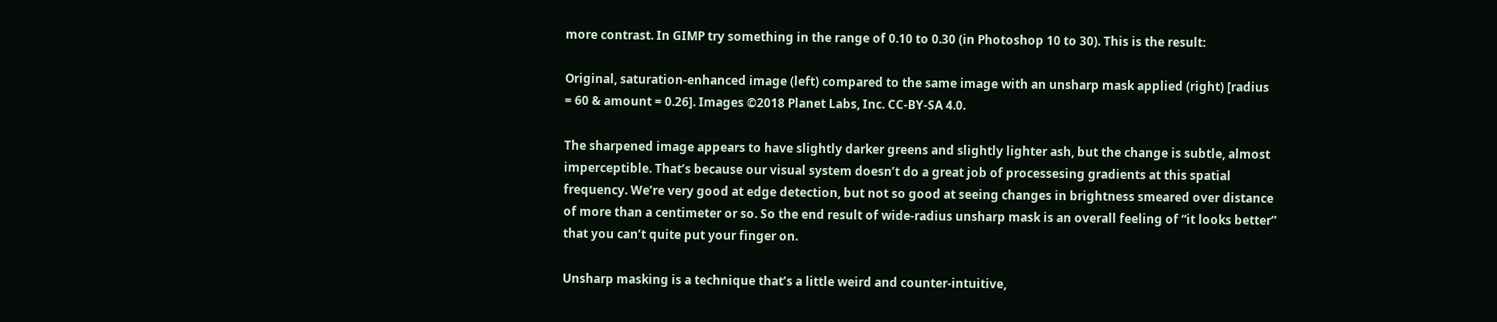more contrast. In GIMP try something in the range of 0.10 to 0.30 (in Photoshop 10 to 30). This is the result:

Original, saturation-enhanced image (left) compared to the same image with an unsharp mask applied (right) [radius = 60 & amount = 0.26]. Images ©2018 Planet Labs, Inc. CC-BY-SA 4.0.

The sharpened image appears to have slightly darker greens and slightly lighter ash, but the change is subtle, almost imperceptible. That’s because our visual system doesn’t do a great job of processesing gradients at this spatial frequency. We’re very good at edge detection, but not so good at seeing changes in brightness smeared over distance of more than a centimeter or so. So the end result of wide-radius unsharp mask is an overall feeling of “it looks better” that you can’t quite put your finger on.

Unsharp masking is a technique that’s a little weird and counter-intuitive,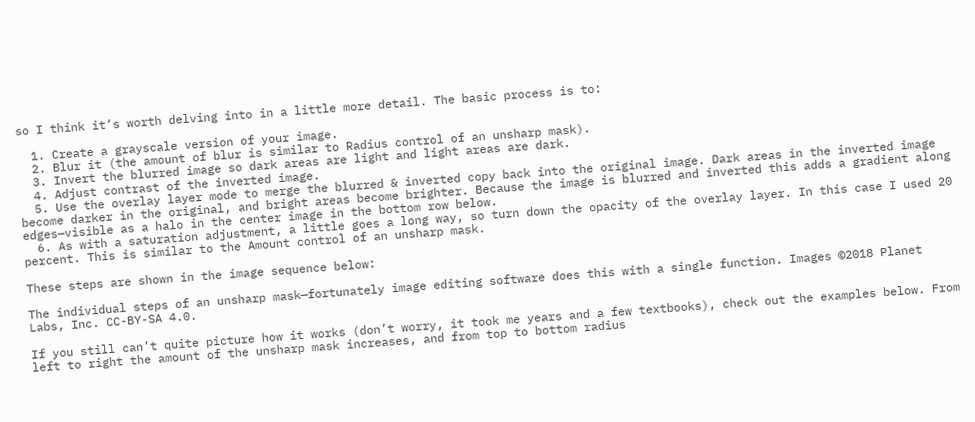so I think it’s worth delving into in a little more detail. The basic process is to:

  1. Create a grayscale version of your image.
  2. Blur it (the amount of blur is similar to Radius control of an unsharp mask).
  3. Invert the blurred image so dark areas are light and light areas are dark.
  4. Adjust contrast of the inverted image.
  5. Use the overlay layer mode to merge the blurred & inverted copy back into the original image. Dark areas in the inverted image become darker in the original, and bright areas become brighter. Because the image is blurred and inverted this adds a gradient along edges—visible as a halo in the center image in the bottom row below.
  6. As with a saturation adjustment, a little goes a long way, so turn down the opacity of the overlay layer. In this case I used 20 percent. This is similar to the Amount control of an unsharp mask.

These steps are shown in the image sequence below:

The individual steps of an unsharp mask—fortunately image editing software does this with a single function. Images ©2018 Planet Labs, Inc. CC-BY-SA 4.0.

If you still can’t quite picture how it works (don’t worry, it took me years and a few textbooks), check out the examples below. From left to right the amount of the unsharp mask increases, and from top to bottom radius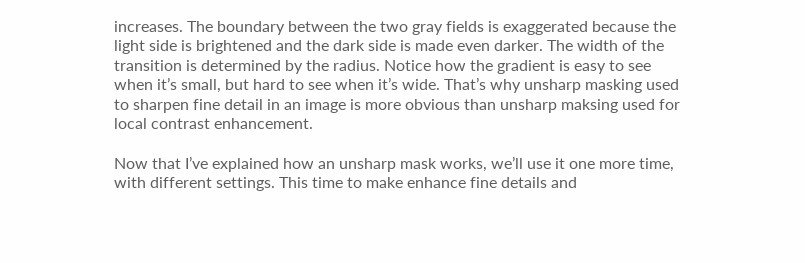increases. The boundary between the two gray fields is exaggerated because the light side is brightened and the dark side is made even darker. The width of the transition is determined by the radius. Notice how the gradient is easy to see when it’s small, but hard to see when it’s wide. That’s why unsharp masking used to sharpen fine detail in an image is more obvious than unsharp maksing used for local contrast enhancement.

Now that I’ve explained how an unsharp mask works, we’ll use it one more time, with different settings. This time to make enhance fine details and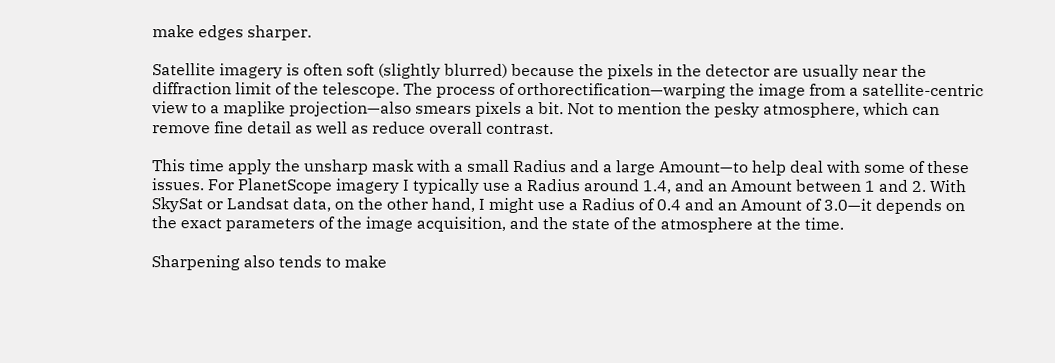make edges sharper.

Satellite imagery is often soft (slightly blurred) because the pixels in the detector are usually near the diffraction limit of the telescope. The process of orthorectification—warping the image from a satellite-centric view to a maplike projection—also smears pixels a bit. Not to mention the pesky atmosphere, which can remove fine detail as well as reduce overall contrast.

This time apply the unsharp mask with a small Radius and a large Amount—to help deal with some of these issues. For PlanetScope imagery I typically use a Radius around 1.4, and an Amount between 1 and 2. With SkySat or Landsat data, on the other hand, I might use a Radius of 0.4 and an Amount of 3.0—it depends on the exact parameters of the image acquisition, and the state of the atmosphere at the time.

Sharpening also tends to make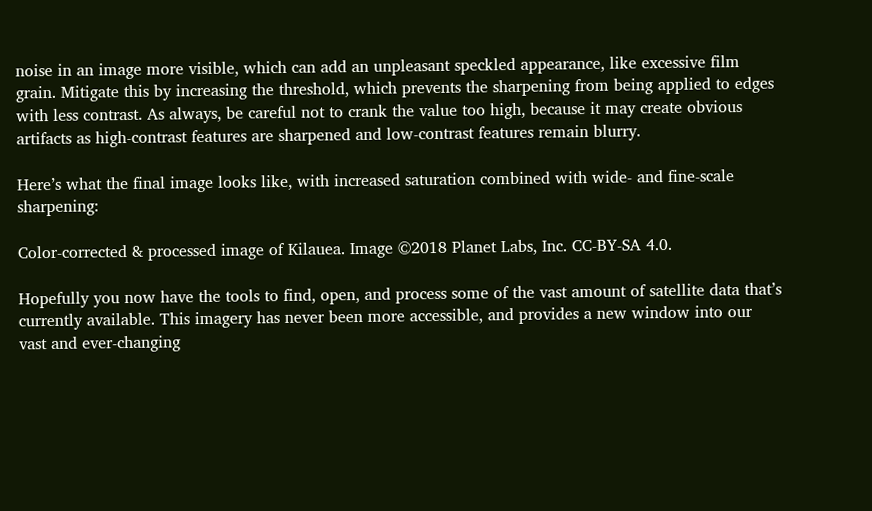noise in an image more visible, which can add an unpleasant speckled appearance, like excessive film grain. Mitigate this by increasing the threshold, which prevents the sharpening from being applied to edges with less contrast. As always, be careful not to crank the value too high, because it may create obvious artifacts as high-contrast features are sharpened and low-contrast features remain blurry.

Here’s what the final image looks like, with increased saturation combined with wide- and fine-scale sharpening:

Color-corrected & processed image of Kilauea. Image ©2018 Planet Labs, Inc. CC-BY-SA 4.0.

Hopefully you now have the tools to find, open, and process some of the vast amount of satellite data that’s currently available. This imagery has never been more accessible, and provides a new window into our vast and ever-changing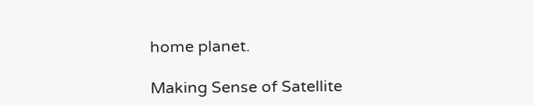home planet.

Making Sense of Satellite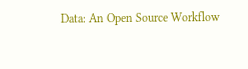Data: An Open Source Workflow